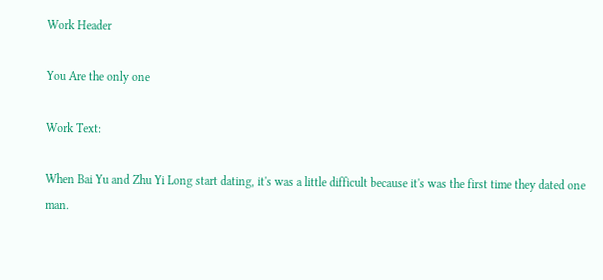Work Header

You Are the only one

Work Text:

When Bai Yu and Zhu Yi Long start dating, it's was a little difficult because it's was the first time they dated one man.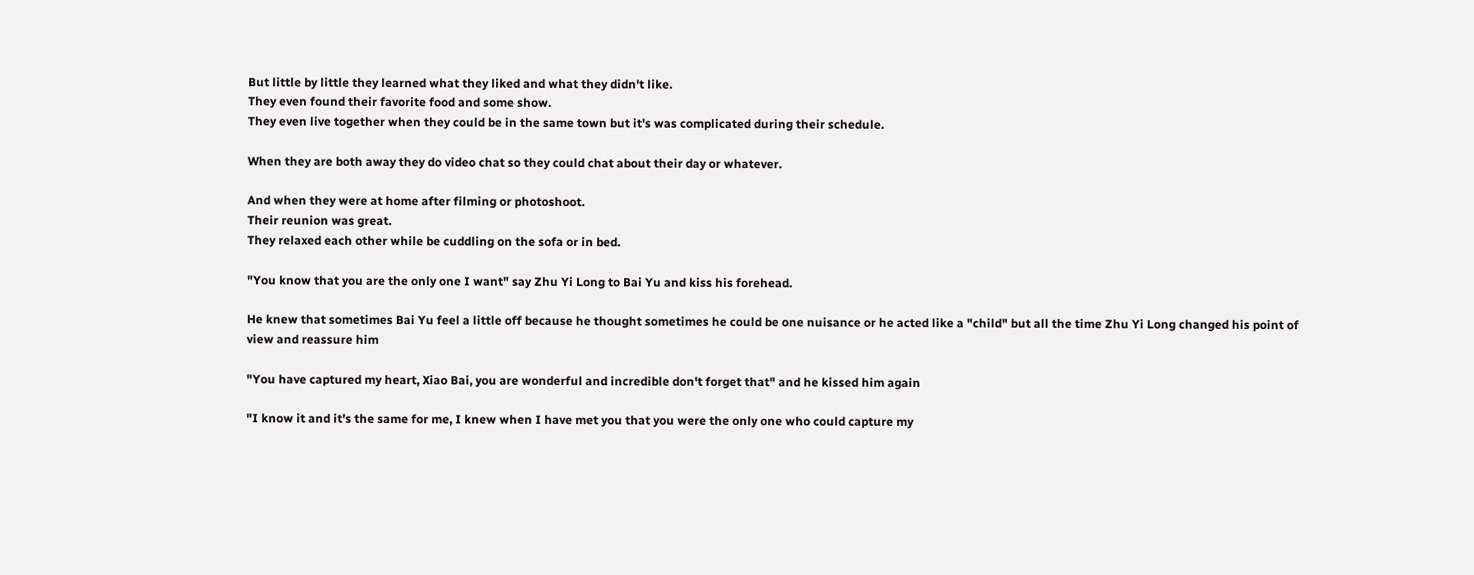But little by little they learned what they liked and what they didn't like.
They even found their favorite food and some show.
They even live together when they could be in the same town but it's was complicated during their schedule.

When they are both away they do video chat so they could chat about their day or whatever.

And when they were at home after filming or photoshoot.
Their reunion was great.
They relaxed each other while be cuddling on the sofa or in bed.

"You know that you are the only one I want" say Zhu Yi Long to Bai Yu and kiss his forehead.

He knew that sometimes Bai Yu feel a little off because he thought sometimes he could be one nuisance or he acted like a "child" but all the time Zhu Yi Long changed his point of view and reassure him

"You have captured my heart, Xiao Bai, you are wonderful and incredible don't forget that" and he kissed him again

"I know it and it's the same for me, I knew when I have met you that you were the only one who could capture my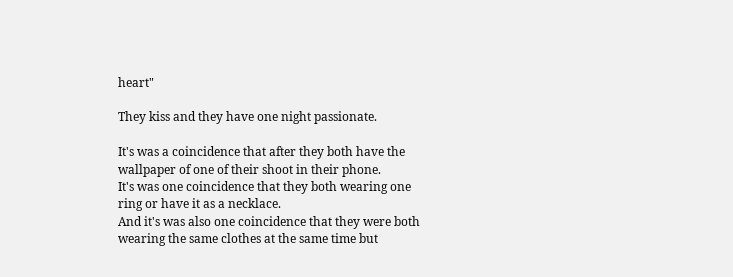heart"

They kiss and they have one night passionate.

It's was a coincidence that after they both have the wallpaper of one of their shoot in their phone.
It's was one coincidence that they both wearing one ring or have it as a necklace.
And it's was also one coincidence that they were both wearing the same clothes at the same time but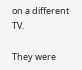on a different TV.

They were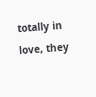totally in love, they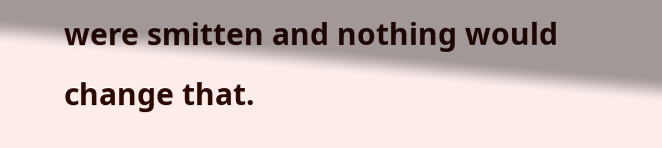were smitten and nothing would change that.